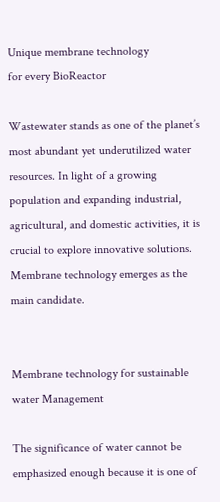Unique membrane technology
for every BioReactor

Wastewater stands as one of the planet’s most abundant yet underutilized water resources. In light of a growing population and expanding industrial, agricultural, and domestic activities, it is crucial to explore innovative solutions. Membrane technology emerges as the main candidate.


Membrane technology for sustainable water Management

The significance of water cannot be emphasized enough because it is one of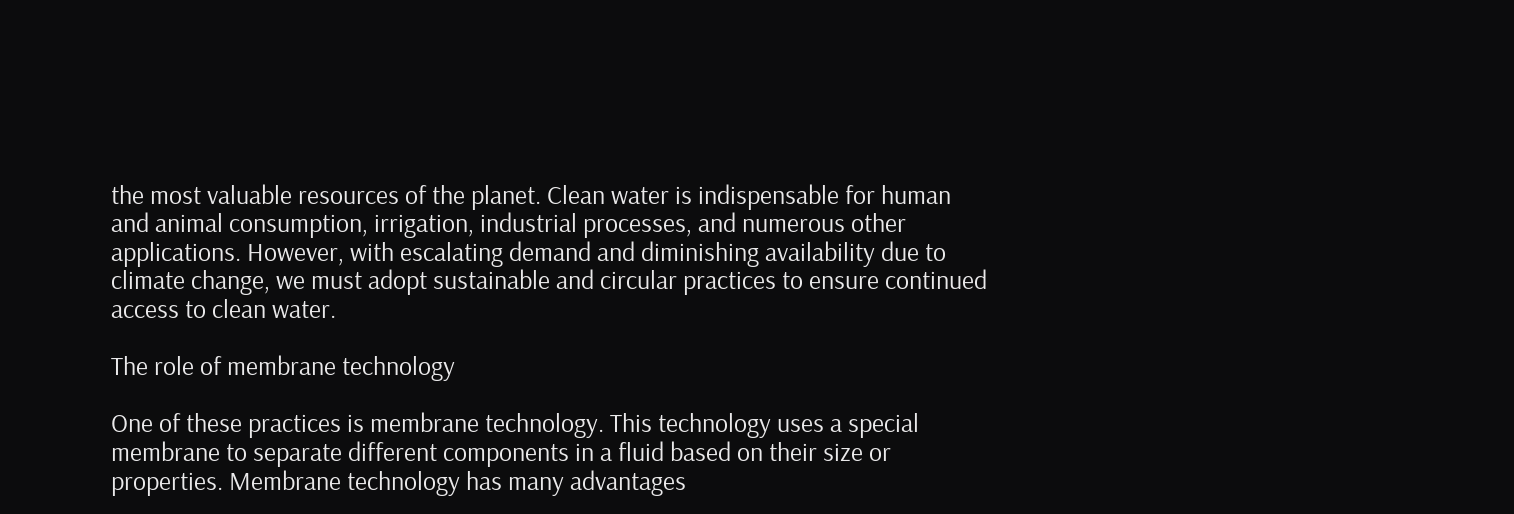the most valuable resources of the planet. Clean water is indispensable for human and animal consumption, irrigation, industrial processes, and numerous other applications. However, with escalating demand and diminishing availability due to climate change, we must adopt sustainable and circular practices to ensure continued access to clean water.

The role of membrane technology

One of these practices is membrane technology. This technology uses a special membrane to separate different components in a fluid based on their size or properties. Membrane technology has many advantages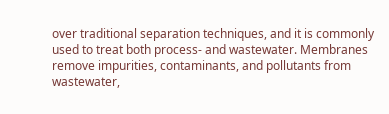over traditional separation techniques, and it is commonly used to treat both process- and wastewater. Membranes remove impurities, contaminants, and pollutants from wastewater,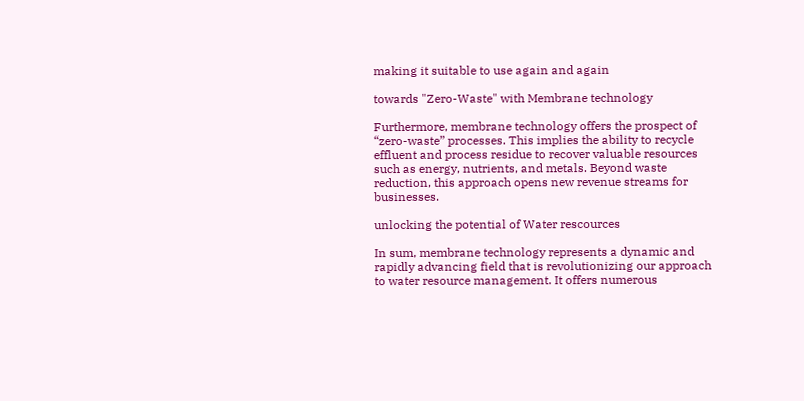making it suitable to use again and again

towards "Zero-Waste" with Membrane technology

Furthermore, membrane technology offers the prospect of “zero-waste” processes. This implies the ability to recycle effluent and process residue to recover valuable resources such as energy, nutrients, and metals. Beyond waste reduction, this approach opens new revenue streams for businesses.

unlocking the potential of Water rescources

In sum, membrane technology represents a dynamic and rapidly advancing field that is revolutionizing our approach to water resource management. It offers numerous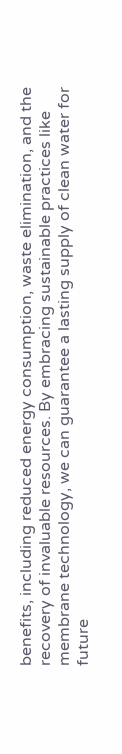benefits, including reduced energy consumption, waste elimination, and the recovery of invaluable resources. By embracing sustainable practices like membrane technology, we can guarantee a lasting supply of clean water for future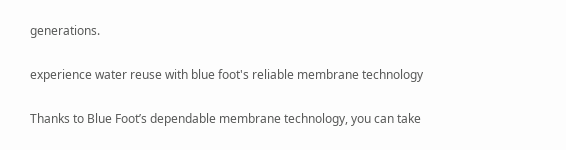generations.

experience water reuse with blue foot's reliable membrane technology

Thanks to Blue Foot’s dependable membrane technology, you can take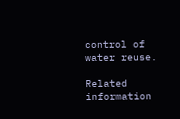control of water reuse.

Related information